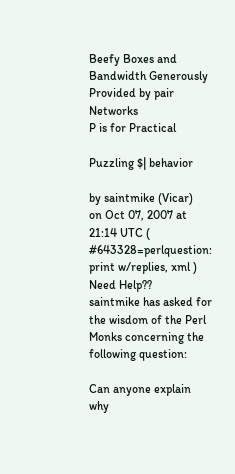Beefy Boxes and Bandwidth Generously Provided by pair Networks
P is for Practical

Puzzling $| behavior

by saintmike (Vicar)
on Oct 07, 2007 at 21:14 UTC ( #643328=perlquestion: print w/replies, xml ) Need Help??
saintmike has asked for the wisdom of the Perl Monks concerning the following question:

Can anyone explain why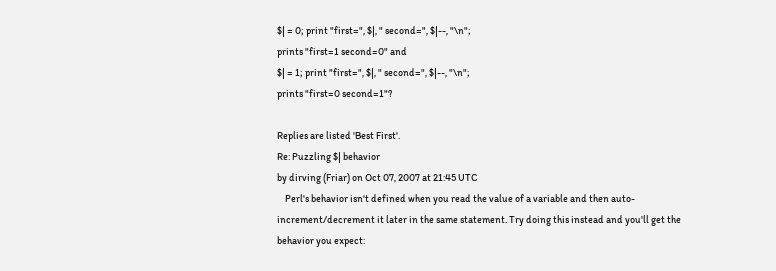$| = 0; print "first=", $|, " second=", $|--, "\n";
prints "first=1 second=0" and
$| = 1; print "first=", $|, " second=", $|--, "\n";
prints "first=0 second=1"?

Replies are listed 'Best First'.
Re: Puzzling $| behavior
by dirving (Friar) on Oct 07, 2007 at 21:45 UTC
    Perl's behavior isn't defined when you read the value of a variable and then auto-increment/decrement it later in the same statement. Try doing this instead and you'll get the behavior you expect: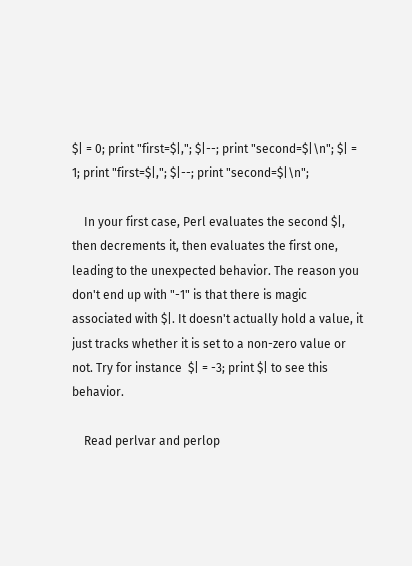$| = 0; print "first=$|,"; $|--; print "second=$|\n"; $| = 1; print "first=$|,"; $|--; print "second=$|\n";

    In your first case, Perl evaluates the second $|, then decrements it, then evaluates the first one, leading to the unexpected behavior. The reason you don't end up with "-1" is that there is magic associated with $|. It doesn't actually hold a value, it just tracks whether it is set to a non-zero value or not. Try for instance  $| = -3; print $| to see this behavior.

    Read perlvar and perlop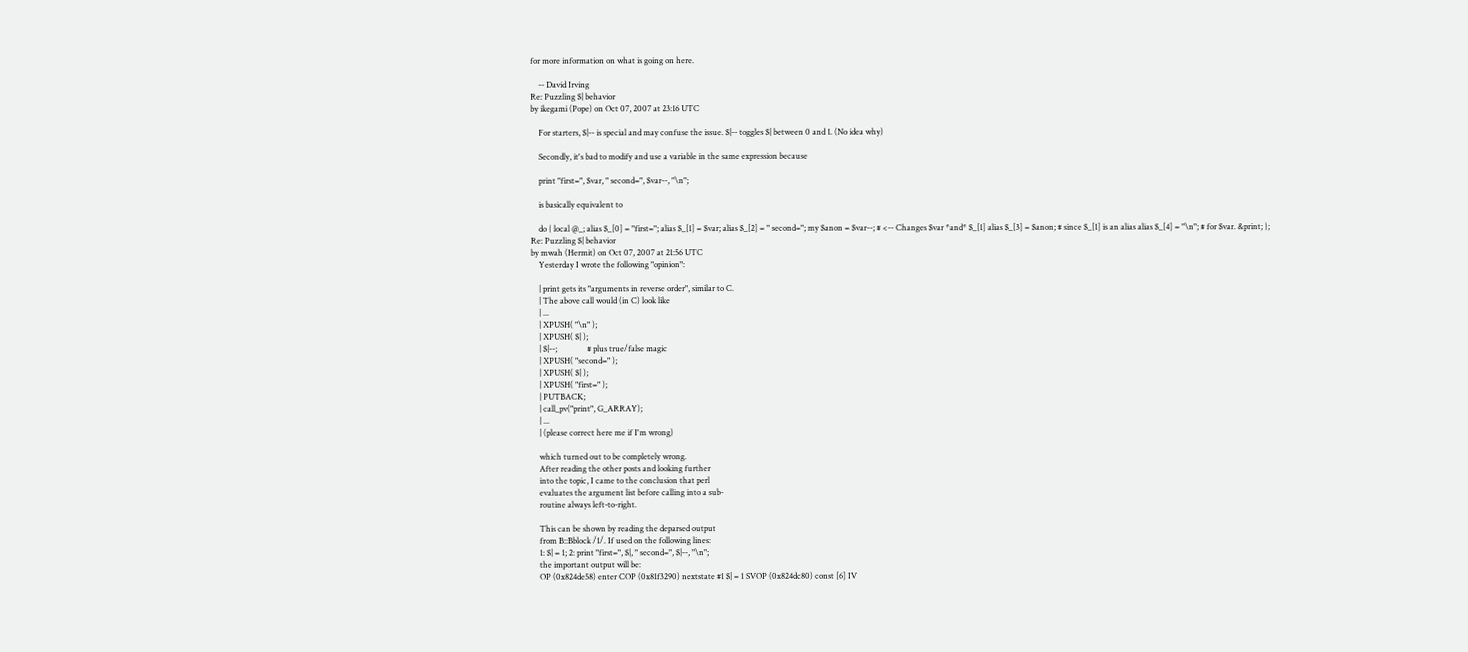for more information on what is going on here.

    -- David Irving
Re: Puzzling $| behavior
by ikegami (Pope) on Oct 07, 2007 at 23:16 UTC

    For starters, $|-- is special and may confuse the issue. $|-- toggles $| between 0 and 1. (No idea why)

    Secondly, it's bad to modify and use a variable in the same expression because

    print "first=", $var, " second=", $var--, "\n";

    is basically equivalent to

    do { local @_; alias $_[0] = "first="; alias $_[1] = $var; alias $_[2] = " second="; my $anon = $var--; # <-- Changes $var *and* $_[1] alias $_[3] = $anon; # since $_[1] is an alias alias $_[4] = "\n"; # for $var. &print; };
Re: Puzzling $| behavior
by mwah (Hermit) on Oct 07, 2007 at 21:56 UTC
    Yesterday I wrote the following "opinion":

    | print gets its "arguments in reverse order", similar to C.
    | The above call would (in C) look like
    | ...
    | XPUSH( "\n" );
    | XPUSH( $| );
    | $|--;               # plus true/false magic
    | XPUSH( "second=" );
    | XPUSH( $| );
    | XPUSH( "first=" );
    | PUTBACK;
    | call_pv("print", G_ARRAY);
    | ...
    | (please correct here me if I'm wrong)

    which turned out to be completely wrong.
    After reading the other posts and looking further
    into the topic, I came to the conclusion that perl
    evaluates the argument list before calling into a sub-
    routine always left-to-right.

    This can be shown by reading the deparsed output
    from B::Bblock /1/. If used on the following lines:
    1: $| = 1; 2: print "first=", $|, " second=", $|--, "\n";
    the important output will be:
    OP (0x824de58) enter COP (0x81f3290) nextstate #1 $| = 1 SVOP (0x824dc80) const [6] IV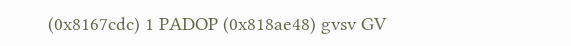(0x8167cdc) 1 PADOP (0x818ae48) gvsv GV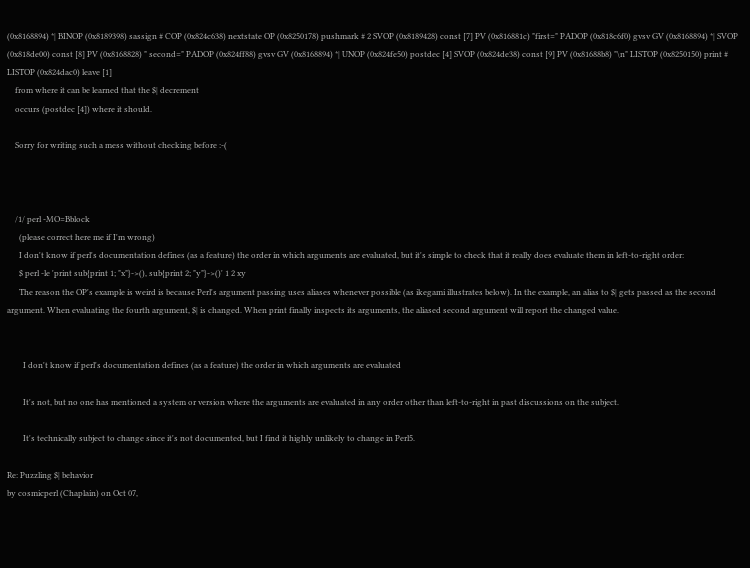(0x8168894) *| BINOP (0x8189398) sassign # COP (0x824c638) nextstate OP (0x8250178) pushmark # 2 SVOP (0x8189428) const [7] PV (0x816881c) "first=" PADOP (0x818c6f0) gvsv GV (0x8168894) *| SVOP (0x818de00) const [8] PV (0x8168828) " second=" PADOP (0x824ff88) gvsv GV (0x8168894) *| UNOP (0x824fe50) postdec [4] SVOP (0x824de38) const [9] PV (0x81688b8) "\n" LISTOP (0x8250150) print # LISTOP (0x824dac0) leave [1]
    from where it can be learned that the $| decrement
    occurs (postdec [4]) where it should.

    Sorry for writing such a mess without checking before :-(



    /1/ perl -MO=Bblock
      (please correct here me if I'm wrong)
      I don't know if perl's documentation defines (as a feature) the order in which arguments are evaluated, but it's simple to check that it really does evaluate them in left-to-right order:
      $ perl -le 'print sub{print 1; "x"}->(), sub{print 2; "y"}->()' 1 2 xy
      The reason the OP's example is weird is because Perl's argument passing uses aliases whenever possible (as ikegami illustrates below). In the example, an alias to $| gets passed as the second argument. When evaluating the fourth argument, $| is changed. When print finally inspects its arguments, the aliased second argument will report the changed value.


        I don't know if perl's documentation defines (as a feature) the order in which arguments are evaluated

        It's not, but no one has mentioned a system or version where the arguments are evaluated in any order other than left-to-right in past discussions on the subject.

        It's technically subject to change since it's not documented, but I find it highly unlikely to change in Perl5.

Re: Puzzling $| behavior
by cosmicperl (Chaplain) on Oct 07,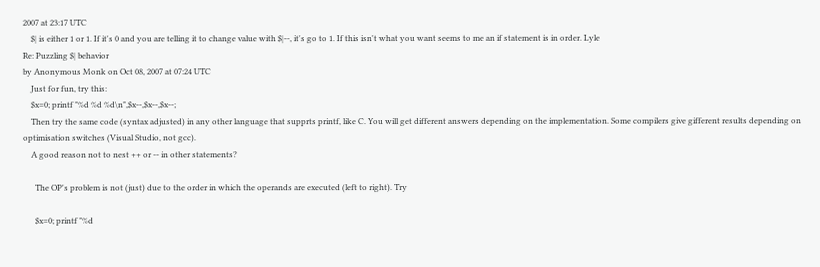2007 at 23:17 UTC
    $| is either 1 or 1. If it's 0 and you are telling it to change value with $|--, it's go to 1. If this isn't what you want seems to me an if statement is in order. Lyle
Re: Puzzling $| behavior
by Anonymous Monk on Oct 08, 2007 at 07:24 UTC
    Just for fun, try this:
    $x=0; printf "%d %d %d\n",$x--,$x--,$x--;
    Then try the same code (syntax adjusted) in any other language that supprts printf, like C. You will get different answers depending on the implementation. Some compilers give gifferent results depending on optimisation switches (Visual Studio, not gcc).
    A good reason not to nest ++ or -- in other statements?

      The OP's problem is not (just) due to the order in which the operands are executed (left to right). Try

      $x=0; printf "%d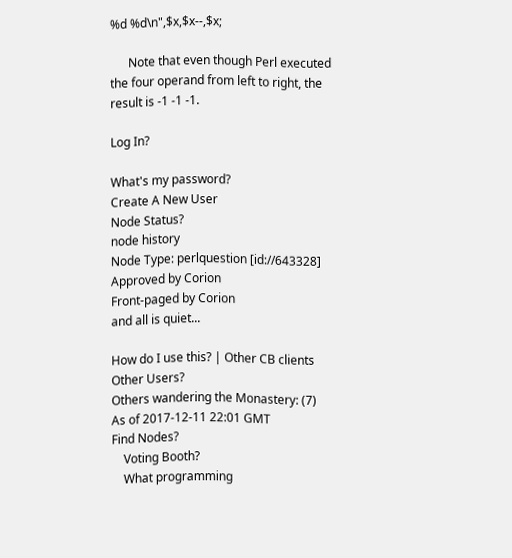%d %d\n",$x,$x--,$x;

      Note that even though Perl executed the four operand from left to right, the result is -1 -1 -1.

Log In?

What's my password?
Create A New User
Node Status?
node history
Node Type: perlquestion [id://643328]
Approved by Corion
Front-paged by Corion
and all is quiet...

How do I use this? | Other CB clients
Other Users?
Others wandering the Monastery: (7)
As of 2017-12-11 22:01 GMT
Find Nodes?
    Voting Booth?
    What programming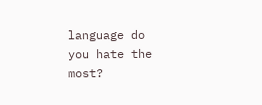language do you hate the most?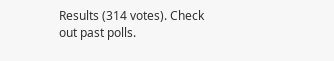Results (314 votes). Check out past polls.